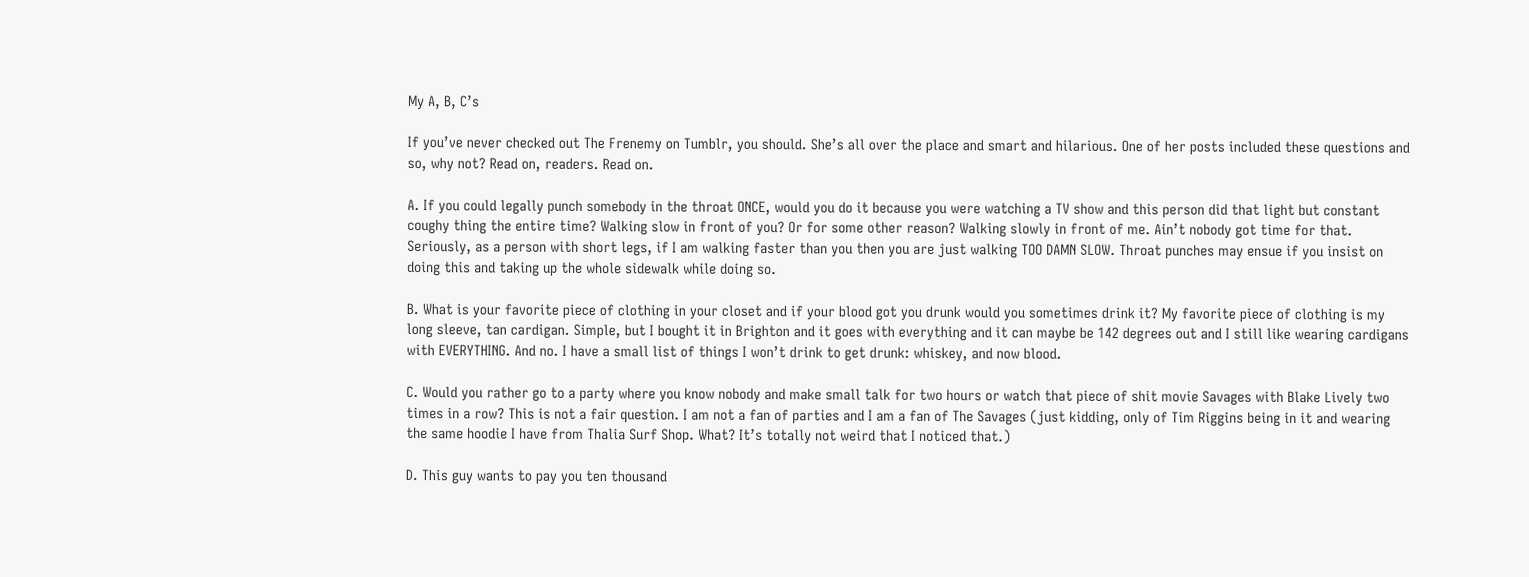My A, B, C’s

If you’ve never checked out The Frenemy on Tumblr, you should. She’s all over the place and smart and hilarious. One of her posts included these questions and so, why not? Read on, readers. Read on.

A. If you could legally punch somebody in the throat ONCE, would you do it because you were watching a TV show and this person did that light but constant coughy thing the entire time? Walking slow in front of you? Or for some other reason? Walking slowly in front of me. Ain’t nobody got time for that. Seriously, as a person with short legs, if I am walking faster than you then you are just walking TOO DAMN SLOW. Throat punches may ensue if you insist on doing this and taking up the whole sidewalk while doing so.

B. What is your favorite piece of clothing in your closet and if your blood got you drunk would you sometimes drink it? My favorite piece of clothing is my long sleeve, tan cardigan. Simple, but I bought it in Brighton and it goes with everything and it can maybe be 142 degrees out and I still like wearing cardigans with EVERYTHING. And no. I have a small list of things I won’t drink to get drunk: whiskey, and now blood.

C. Would you rather go to a party where you know nobody and make small talk for two hours or watch that piece of shit movie Savages with Blake Lively two times in a row? This is not a fair question. I am not a fan of parties and I am a fan of The Savages (just kidding, only of Tim Riggins being in it and wearing the same hoodie I have from Thalia Surf Shop. What? It’s totally not weird that I noticed that.)

D. This guy wants to pay you ten thousand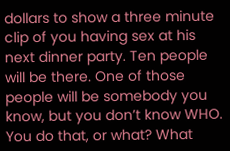dollars to show a three minute clip of you having sex at his next dinner party. Ten people will be there. One of those people will be somebody you know, but you don’t know WHO. You do that, or what? What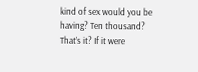kind of sex would you be having? Ten thousand? That’s it? If it were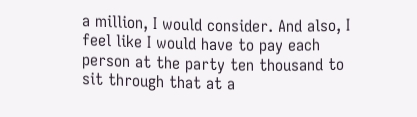a million, I would consider. And also, I feel like I would have to pay each person at the party ten thousand to sit through that at a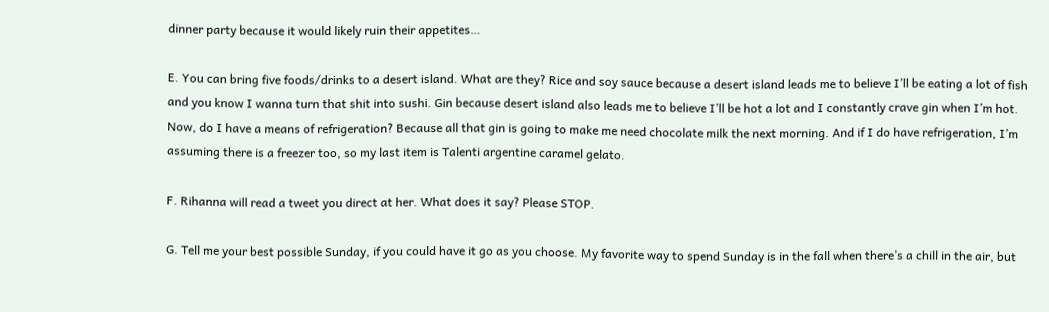dinner party because it would likely ruin their appetites…

E. You can bring five foods/drinks to a desert island. What are they? Rice and soy sauce because a desert island leads me to believe I’ll be eating a lot of fish and you know I wanna turn that shit into sushi. Gin because desert island also leads me to believe I’ll be hot a lot and I constantly crave gin when I’m hot. Now, do I have a means of refrigeration? Because all that gin is going to make me need chocolate milk the next morning. And if I do have refrigeration, I’m assuming there is a freezer too, so my last item is Talenti argentine caramel gelato.

F. Rihanna will read a tweet you direct at her. What does it say? Please STOP.

G. Tell me your best possible Sunday, if you could have it go as you choose. My favorite way to spend Sunday is in the fall when there’s a chill in the air, but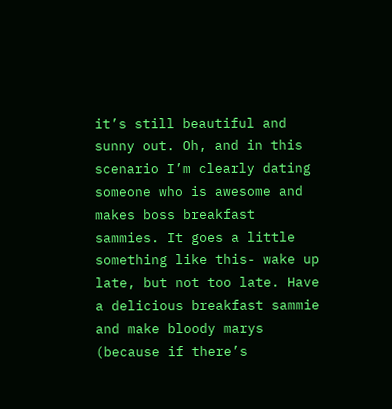it’s still beautiful and sunny out. Oh, and in this scenario I’m clearly dating someone who is awesome and makes boss breakfast sammies. It goes a little something like this- wake up late, but not too late. Have a delicious breakfast sammie and make bloody marys (because if there’s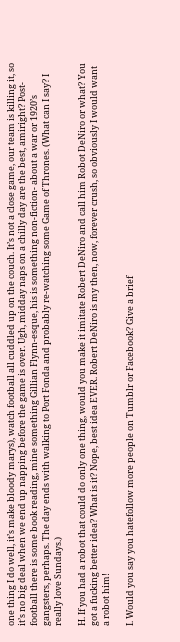one thing I do well, it’s make bloody marys), watch football all cuddled up on the couch. It’s not a close game, our team is killing it, so it’s no big deal when we end up napping before the game is over. Ugh, midday naps on a chilly day are the best, amiright? Post-football there is some book reading, mine something Gillian Flynn-esque, his is something non-fiction- about a war or 1920’s gangsters, perhaps. The day ends with walking to Port Fonda and probably re-watching some Game of Thrones. (What can I say? I really love Sundays.)

H. If you had a robot that could do only one thing, would you make it imitate Robert DeNiro and call him Robot DeNiro or what? You got a fucking better idea? What is it? Nope, best idea EVER. Robert DeNiro is my then, now, forever crush, so obviously I would want a robot him!

I. Would you say you hatefollow more people on Tumblr or Facebook? Give a brief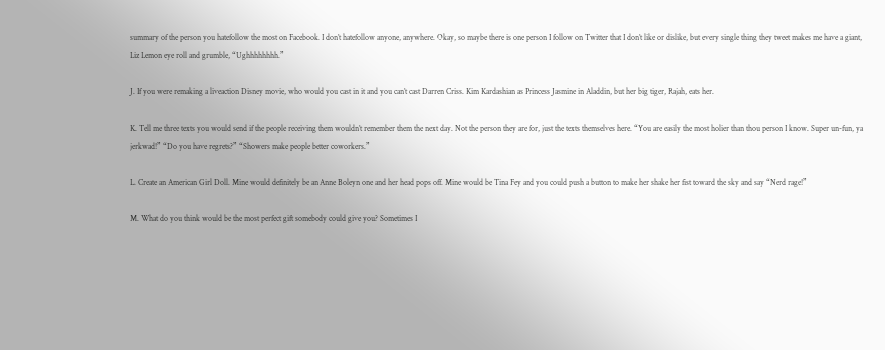summary of the person you hatefollow the most on Facebook. I don’t hatefollow anyone, anywhere. Okay, so maybe there is one person I follow on Twitter that I don’t like or dislike, but every single thing they tweet makes me have a giant, Liz Lemon eye roll and grumble, “Ughhhhhhhh.”

J. If you were remaking a liveaction Disney movie, who would you cast in it and you can’t cast Darren Criss. Kim Kardashian as Princess Jasmine in Aladdin, but her big tiger, Rajah, eats her.

K. Tell me three texts you would send if the people receiving them wouldn’t remember them the next day. Not the person they are for, just the texts themselves here. “You are easily the most holier than thou person I know. Super un-fun, ya jerkwad!” “Do you have regrets?” “Showers make people better coworkers.”

L. Create an American Girl Doll. Mine would definitely be an Anne Boleyn one and her head pops off. Mine would be Tina Fey and you could push a button to make her shake her fist toward the sky and say “Nerd rage!”

M. What do you think would be the most perfect gift somebody could give you? Sometimes I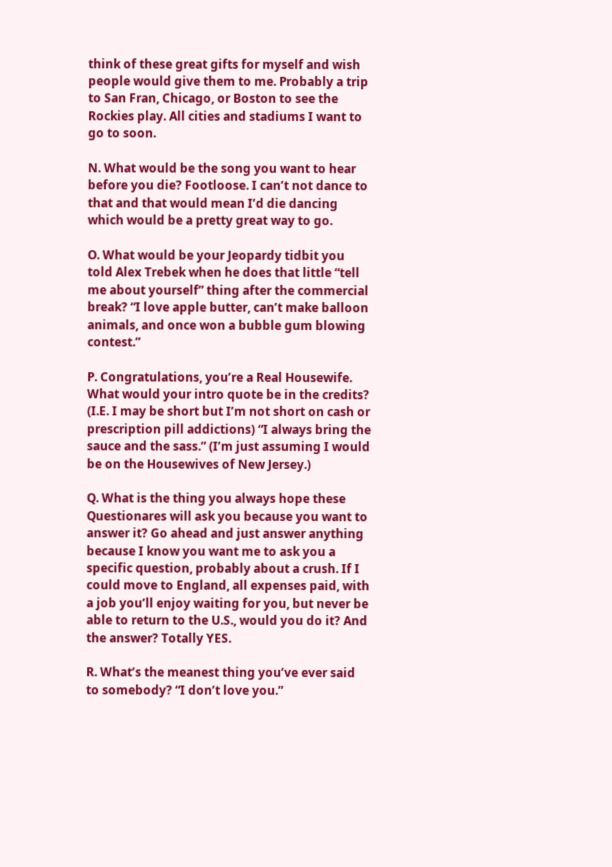think of these great gifts for myself and wish people would give them to me. Probably a trip to San Fran, Chicago, or Boston to see the Rockies play. All cities and stadiums I want to go to soon.

N. What would be the song you want to hear before you die? Footloose. I can’t not dance to that and that would mean I’d die dancing which would be a pretty great way to go.

O. What would be your Jeopardy tidbit you told Alex Trebek when he does that little “tell me about yourself” thing after the commercial break? “I love apple butter, can’t make balloon animals, and once won a bubble gum blowing contest.”

P. Congratulations, you’re a Real Housewife. What would your intro quote be in the credits? (I.E. I may be short but I’m not short on cash or prescription pill addictions) “I always bring the sauce and the sass.” (I’m just assuming I would be on the Housewives of New Jersey.)

Q. What is the thing you always hope these Questionares will ask you because you want to answer it? Go ahead and just answer anything because I know you want me to ask you a specific question, probably about a crush. If I could move to England, all expenses paid, with a job you’ll enjoy waiting for you, but never be able to return to the U.S., would you do it? And the answer? Totally YES.

R. What’s the meanest thing you’ve ever said to somebody? “I don’t love you.”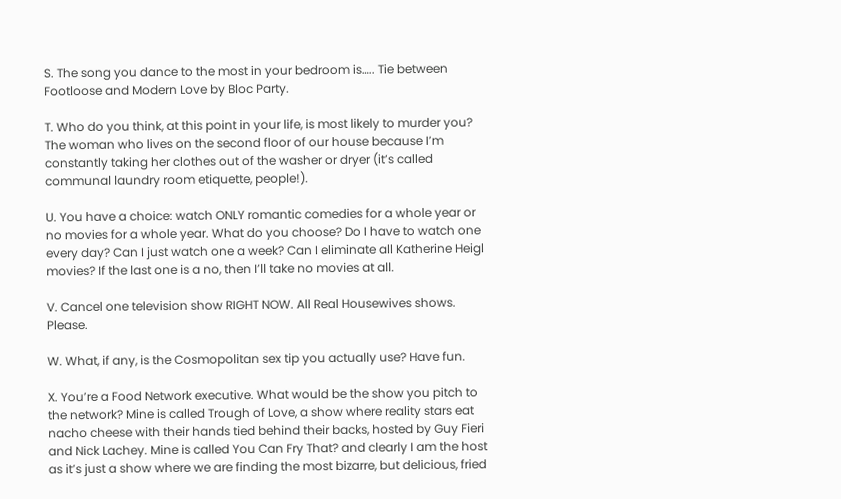S. The song you dance to the most in your bedroom is….. Tie between Footloose and Modern Love by Bloc Party.

T. Who do you think, at this point in your life, is most likely to murder you? The woman who lives on the second floor of our house because I’m constantly taking her clothes out of the washer or dryer (it’s called communal laundry room etiquette, people!).

U. You have a choice: watch ONLY romantic comedies for a whole year or no movies for a whole year. What do you choose? Do I have to watch one every day? Can I just watch one a week? Can I eliminate all Katherine Heigl movies? If the last one is a no, then I’ll take no movies at all.

V. Cancel one television show RIGHT NOW. All Real Housewives shows. Please.

W. What, if any, is the Cosmopolitan sex tip you actually use? Have fun.

X. You’re a Food Network executive. What would be the show you pitch to the network? Mine is called Trough of Love, a show where reality stars eat nacho cheese with their hands tied behind their backs, hosted by Guy Fieri and Nick Lachey. Mine is called You Can Fry That? and clearly I am the host as it’s just a show where we are finding the most bizarre, but delicious, fried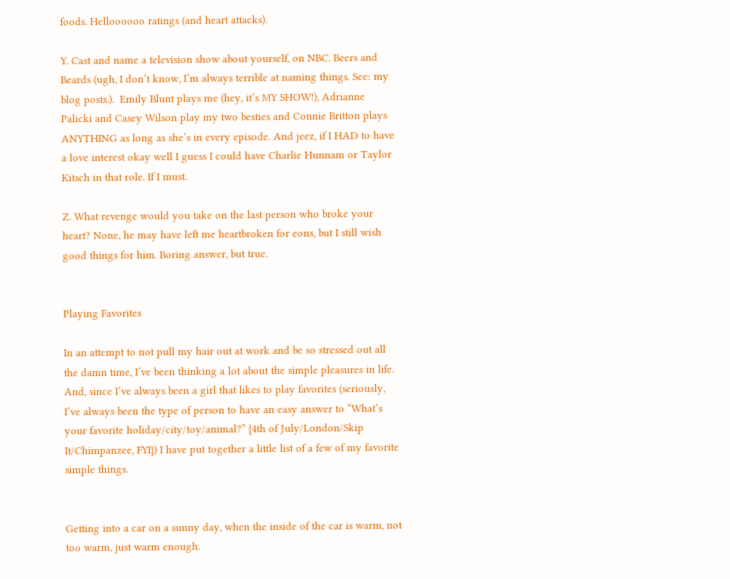foods. Helloooooo ratings (and heart attacks).

Y. Cast and name a television show about yourself, on NBC. Beers and Beards (ugh, I don’t know, I’m always terrible at naming things. See: my blog posts.).  Emily Blunt plays me (hey, it’s MY SHOW!), Adrianne Palicki and Casey Wilson play my two besties and Connie Britton plays ANYTHING as long as she’s in every episode. And jeez, if I HAD to have a love interest okay well I guess I could have Charlie Hunnam or Taylor Kitsch in that role. If I must.

Z. What revenge would you take on the last person who broke your heart? None, he may have left me heartbroken for eons, but I still wish good things for him. Boring answer, but true.


Playing Favorites

In an attempt to not pull my hair out at work and be so stressed out all the damn time, I’ve been thinking a lot about the simple pleasures in life. And, since I’ve always been a girl that likes to play favorites (seriously, I’ve always been the type of person to have an easy answer to “What’s your favorite holiday/city/toy/animal?” {4th of July/London/Skip It/Chimpanzee, FYI}) I have put together a little list of a few of my favorite simple things.


Getting into a car on a sunny day, when the inside of the car is warm, not too warm, just warm enough.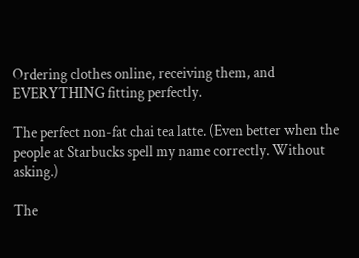Ordering clothes online, receiving them, and EVERYTHING fitting perfectly.

The perfect non-fat chai tea latte. (Even better when the people at Starbucks spell my name correctly. Without asking.)

The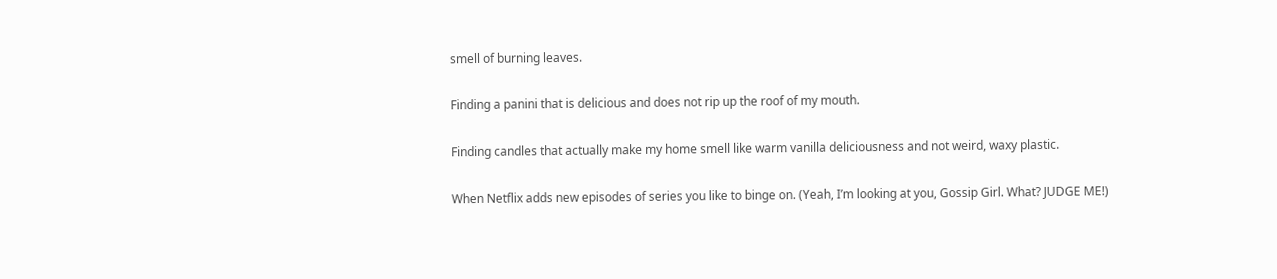smell of burning leaves.

Finding a panini that is delicious and does not rip up the roof of my mouth.

Finding candles that actually make my home smell like warm vanilla deliciousness and not weird, waxy plastic.

When Netflix adds new episodes of series you like to binge on. (Yeah, I’m looking at you, Gossip Girl. What? JUDGE ME!)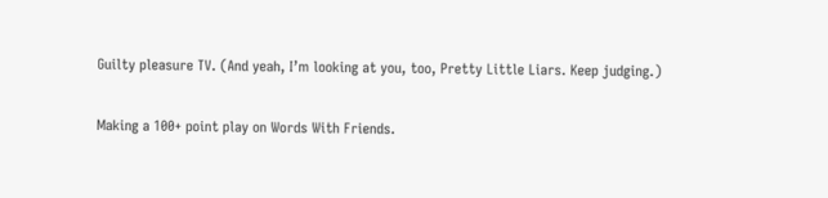Guilty pleasure TV. (And yeah, I’m looking at you, too, Pretty Little Liars. Keep judging.)

Making a 100+ point play on Words With Friends.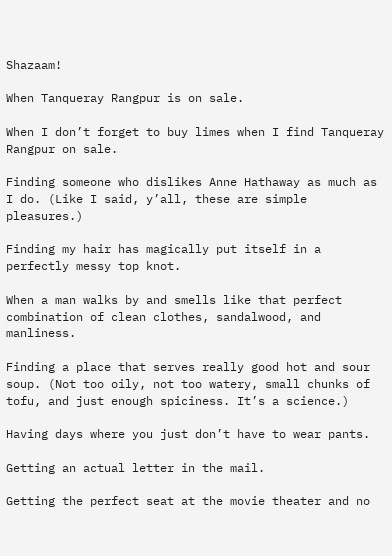Shazaam!

When Tanqueray Rangpur is on sale.

When I don’t forget to buy limes when I find Tanqueray Rangpur on sale.

Finding someone who dislikes Anne Hathaway as much as I do. (Like I said, y’all, these are simple pleasures.)

Finding my hair has magically put itself in a perfectly messy top knot.

When a man walks by and smells like that perfect combination of clean clothes, sandalwood, and manliness.

Finding a place that serves really good hot and sour soup. (Not too oily, not too watery, small chunks of tofu, and just enough spiciness. It’s a science.)

Having days where you just don’t have to wear pants.

Getting an actual letter in the mail.

Getting the perfect seat at the movie theater and no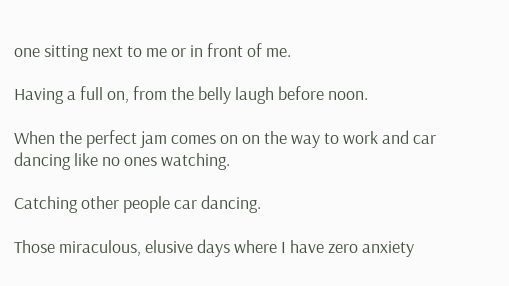one sitting next to me or in front of me.

Having a full on, from the belly laugh before noon.

When the perfect jam comes on on the way to work and car dancing like no ones watching.

Catching other people car dancing.

Those miraculous, elusive days where I have zero anxiety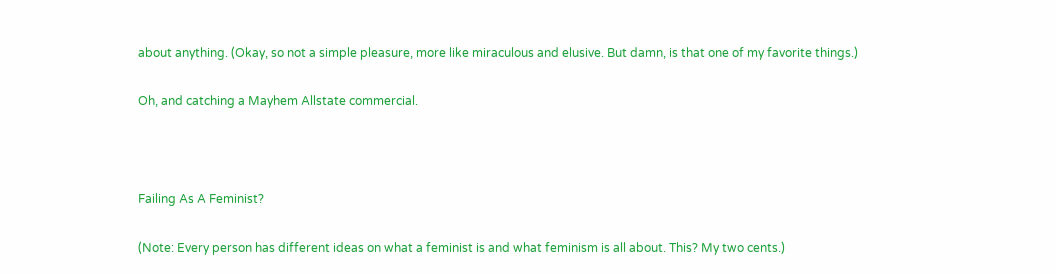about anything. (Okay, so not a simple pleasure, more like miraculous and elusive. But damn, is that one of my favorite things.)

Oh, and catching a Mayhem Allstate commercial.



Failing As A Feminist?

(Note: Every person has different ideas on what a feminist is and what feminism is all about. This? My two cents.)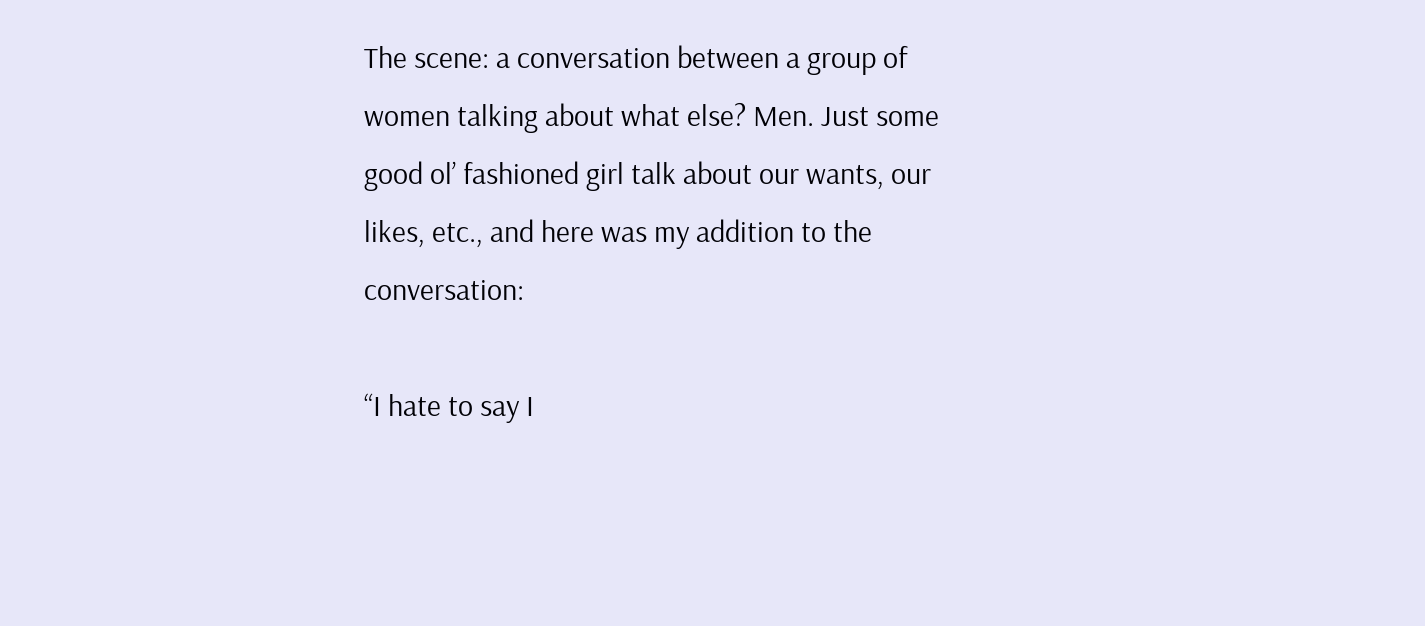The scene: a conversation between a group of women talking about what else? Men. Just some good ol’ fashioned girl talk about our wants, our likes, etc., and here was my addition to the conversation:

“I hate to say I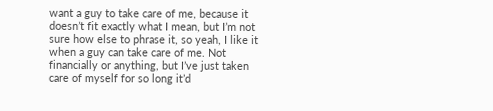want a guy to take care of me, because it doesn’t fit exactly what I mean, but I’m not sure how else to phrase it, so yeah, I like it when a guy can take care of me. Not financially or anything, but I’ve just taken care of myself for so long it’d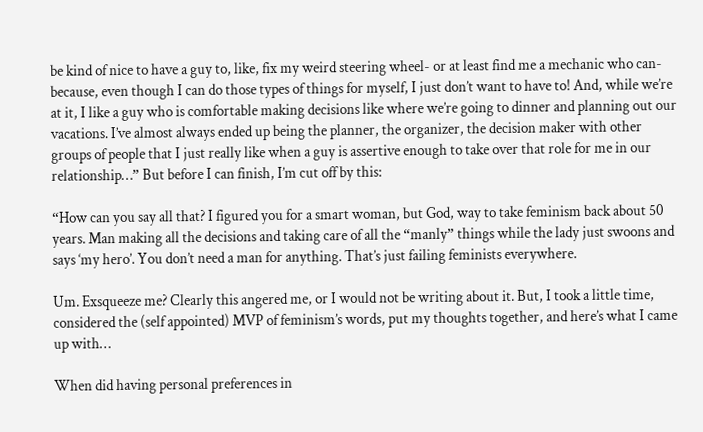be kind of nice to have a guy to, like, fix my weird steering wheel- or at least find me a mechanic who can- because, even though I can do those types of things for myself, I just don’t want to have to! And, while we’re at it, I like a guy who is comfortable making decisions like where we’re going to dinner and planning out our vacations. I’ve almost always ended up being the planner, the organizer, the decision maker with other groups of people that I just really like when a guy is assertive enough to take over that role for me in our relationship…” But before I can finish, I’m cut off by this:

“How can you say all that? I figured you for a smart woman, but God, way to take feminism back about 50 years. Man making all the decisions and taking care of all the “manly” things while the lady just swoons and says ‘my hero’. You don’t need a man for anything. That’s just failing feminists everywhere.

Um. Exsqueeze me? Clearly this angered me, or I would not be writing about it. But, I took a little time, considered the (self appointed) MVP of feminism’s words, put my thoughts together, and here’s what I came up with…

When did having personal preferences in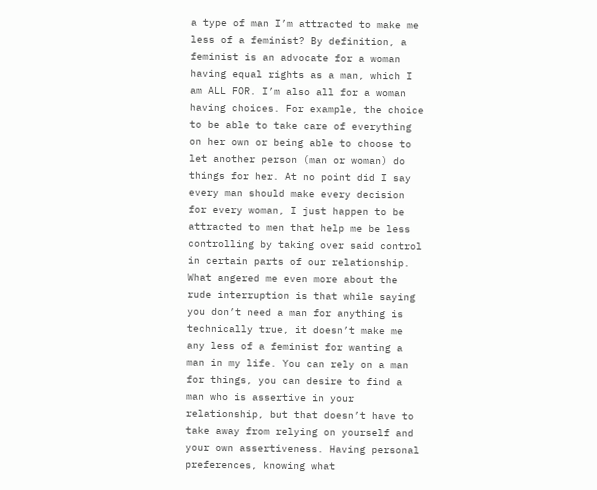a type of man I’m attracted to make me less of a feminist? By definition, a feminist is an advocate for a woman having equal rights as a man, which I am ALL FOR. I’m also all for a woman having choices. For example, the choice to be able to take care of everything on her own or being able to choose to let another person (man or woman) do things for her. At no point did I say every man should make every decision for every woman, I just happen to be attracted to men that help me be less controlling by taking over said control in certain parts of our relationship. What angered me even more about the rude interruption is that while saying you don’t need a man for anything is technically true, it doesn’t make me any less of a feminist for wanting a man in my life. You can rely on a man for things, you can desire to find a man who is assertive in your relationship, but that doesn’t have to take away from relying on yourself and your own assertiveness. Having personal preferences, knowing what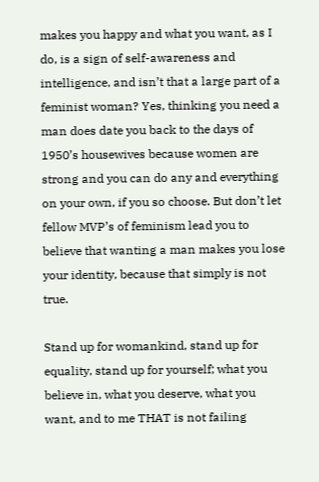makes you happy and what you want, as I do, is a sign of self-awareness and intelligence, and isn’t that a large part of a feminist woman? Yes, thinking you need a man does date you back to the days of 1950’s housewives because women are strong and you can do any and everything on your own, if you so choose. But don’t let fellow MVP’s of feminism lead you to believe that wanting a man makes you lose your identity, because that simply is not true.

Stand up for womankind, stand up for equality, stand up for yourself; what you believe in, what you deserve, what you want, and to me THAT is not failing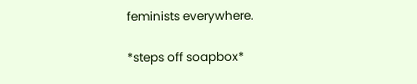feminists everywhere.

*steps off soapbox*